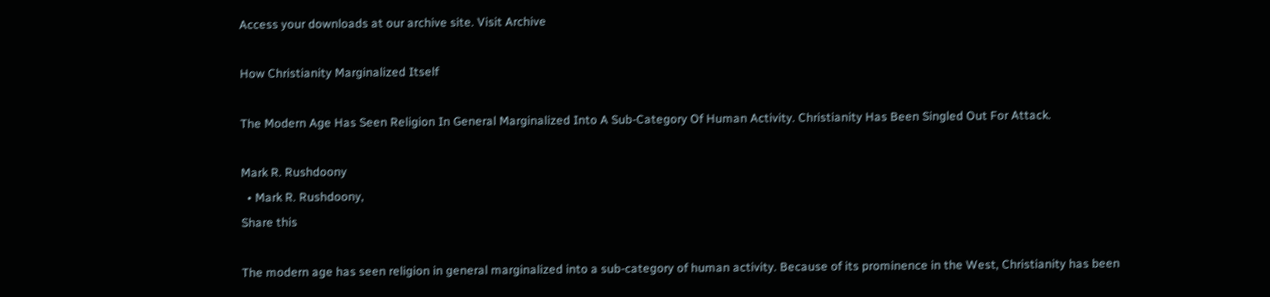Access your downloads at our archive site. Visit Archive

How Christianity Marginalized Itself

The Modern Age Has Seen Religion In General Marginalized Into A Sub-Category Of Human Activity. Christianity Has Been Singled Out For Attack.

Mark R. Rushdoony
  • Mark R. Rushdoony,
Share this

The modern age has seen religion in general marginalized into a sub-category of human activity. Because of its prominence in the West, Christianity has been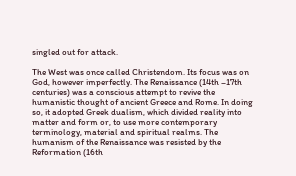singled out for attack.

The West was once called Christendom. Its focus was on God, however imperfectly. The Renaissance (14th –17th centuries) was a conscious attempt to revive the humanistic thought of ancient Greece and Rome. In doing so, it adopted Greek dualism, which divided reality into matter and form or, to use more contemporary terminology, material and spiritual realms. The humanism of the Renaissance was resisted by the Reformation (16th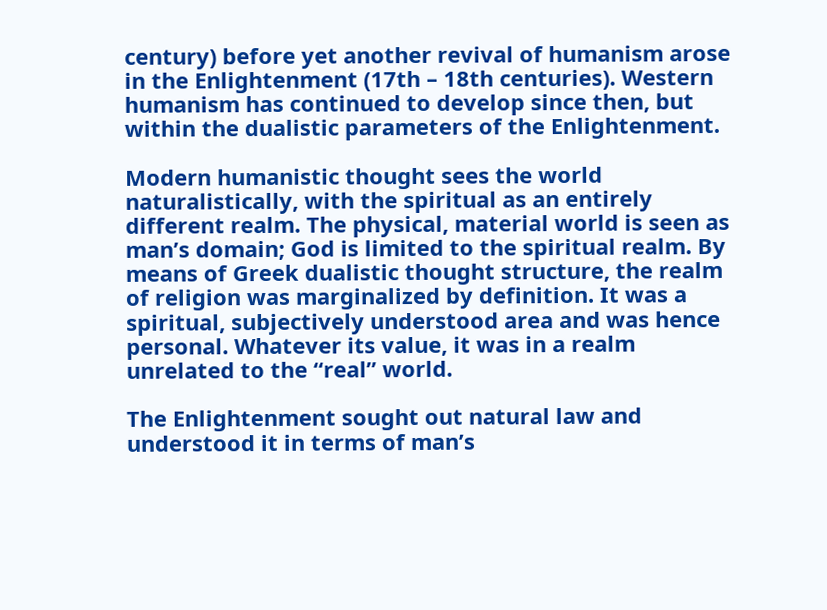century) before yet another revival of humanism arose in the Enlightenment (17th – 18th centuries). Western humanism has continued to develop since then, but within the dualistic parameters of the Enlightenment.

Modern humanistic thought sees the world naturalistically, with the spiritual as an entirely different realm. The physical, material world is seen as man’s domain; God is limited to the spiritual realm. By means of Greek dualistic thought structure, the realm of religion was marginalized by definition. It was a spiritual, subjectively understood area and was hence personal. Whatever its value, it was in a realm unrelated to the “real” world.

The Enlightenment sought out natural law and understood it in terms of man’s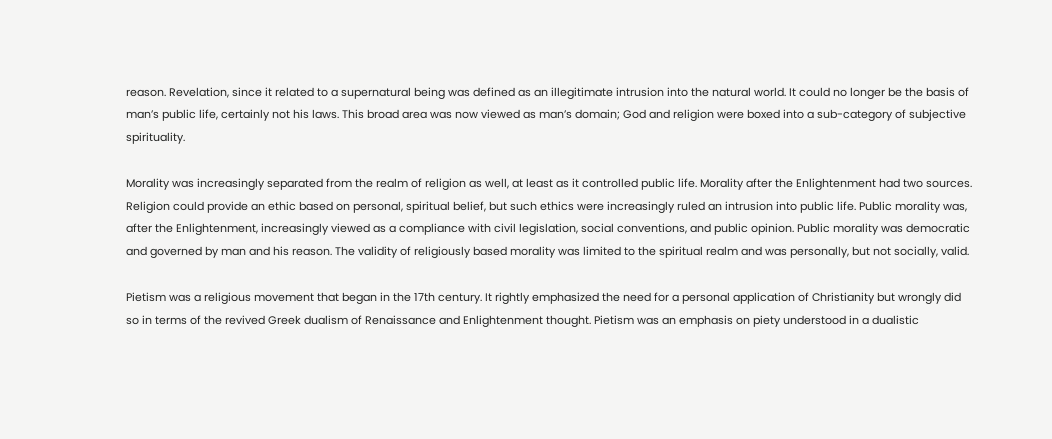reason. Revelation, since it related to a supernatural being was defined as an illegitimate intrusion into the natural world. It could no longer be the basis of man’s public life, certainly not his laws. This broad area was now viewed as man’s domain; God and religion were boxed into a sub-category of subjective spirituality.

Morality was increasingly separated from the realm of religion as well, at least as it controlled public life. Morality after the Enlightenment had two sources. Religion could provide an ethic based on personal, spiritual belief, but such ethics were increasingly ruled an intrusion into public life. Public morality was, after the Enlightenment, increasingly viewed as a compliance with civil legislation, social conventions, and public opinion. Public morality was democratic and governed by man and his reason. The validity of religiously based morality was limited to the spiritual realm and was personally, but not socially, valid.

Pietism was a religious movement that began in the 17th century. It rightly emphasized the need for a personal application of Christianity but wrongly did so in terms of the revived Greek dualism of Renaissance and Enlightenment thought. Pietism was an emphasis on piety understood in a dualistic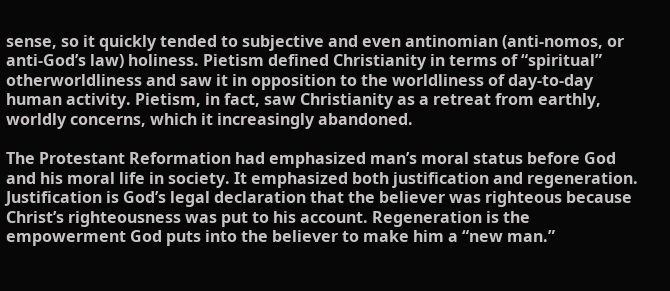sense, so it quickly tended to subjective and even antinomian (anti-nomos, or anti-God’s law) holiness. Pietism defined Christianity in terms of “spiritual” otherworldliness and saw it in opposition to the worldliness of day-to-day human activity. Pietism, in fact, saw Christianity as a retreat from earthly, worldly concerns, which it increasingly abandoned.

The Protestant Reformation had emphasized man’s moral status before God and his moral life in society. It emphasized both justification and regeneration. Justification is God’s legal declaration that the believer was righteous because Christ’s righteousness was put to his account. Regeneration is the empowerment God puts into the believer to make him a “new man.”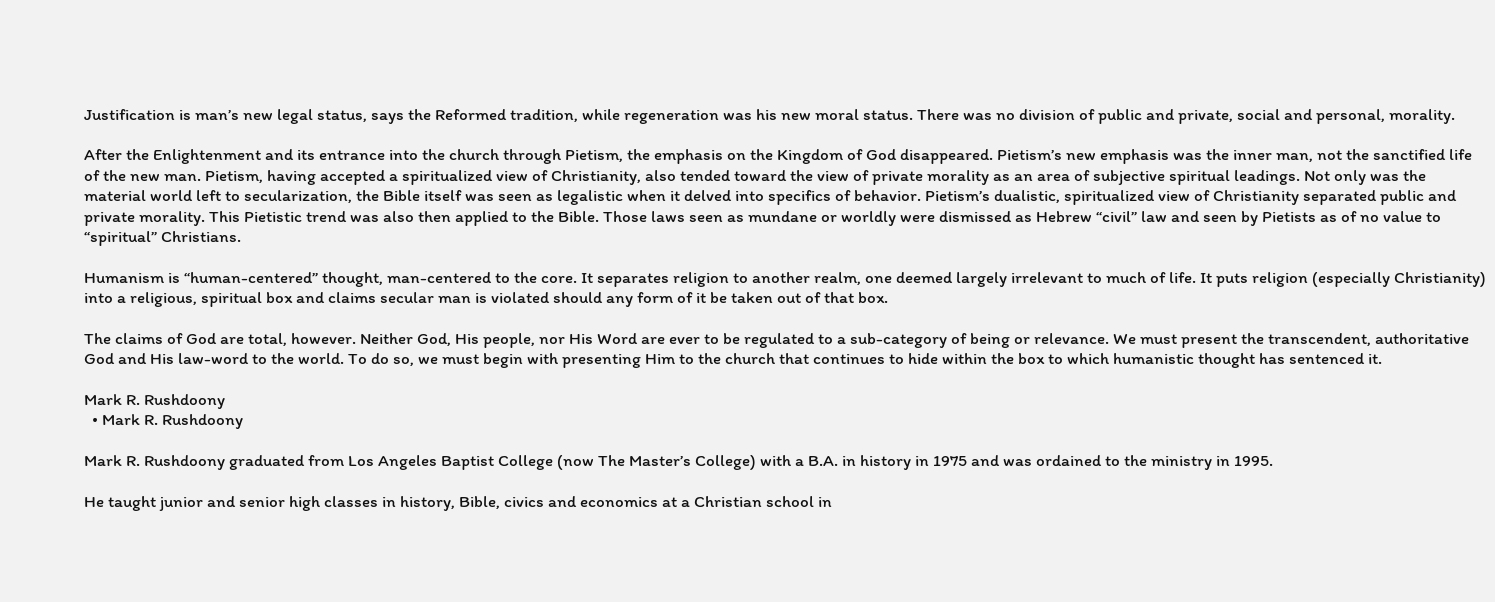Justification is man’s new legal status, says the Reformed tradition, while regeneration was his new moral status. There was no division of public and private, social and personal, morality.

After the Enlightenment and its entrance into the church through Pietism, the emphasis on the Kingdom of God disappeared. Pietism’s new emphasis was the inner man, not the sanctified life of the new man. Pietism, having accepted a spiritualized view of Christianity, also tended toward the view of private morality as an area of subjective spiritual leadings. Not only was the material world left to secularization, the Bible itself was seen as legalistic when it delved into specifics of behavior. Pietism’s dualistic, spiritualized view of Christianity separated public and private morality. This Pietistic trend was also then applied to the Bible. Those laws seen as mundane or worldly were dismissed as Hebrew “civil” law and seen by Pietists as of no value to “spiritual” Christians.

Humanism is “human-centered” thought, man-centered to the core. It separates religion to another realm, one deemed largely irrelevant to much of life. It puts religion (especially Christianity) into a religious, spiritual box and claims secular man is violated should any form of it be taken out of that box.

The claims of God are total, however. Neither God, His people, nor His Word are ever to be regulated to a sub-category of being or relevance. We must present the transcendent, authoritative God and His law-word to the world. To do so, we must begin with presenting Him to the church that continues to hide within the box to which humanistic thought has sentenced it.

Mark R. Rushdoony
  • Mark R. Rushdoony

Mark R. Rushdoony graduated from Los Angeles Baptist College (now The Master’s College) with a B.A. in history in 1975 and was ordained to the ministry in 1995.

He taught junior and senior high classes in history, Bible, civics and economics at a Christian school in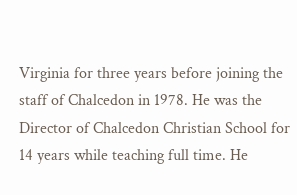Virginia for three years before joining the staff of Chalcedon in 1978. He was the Director of Chalcedon Christian School for 14 years while teaching full time. He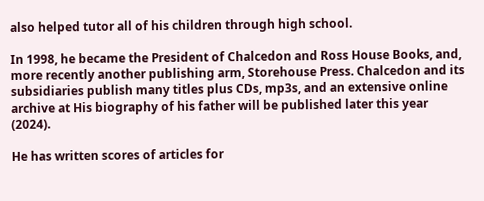also helped tutor all of his children through high school.

In 1998, he became the President of Chalcedon and Ross House Books, and, more recently another publishing arm, Storehouse Press. Chalcedon and its subsidiaries publish many titles plus CDs, mp3s, and an extensive online archive at His biography of his father will be published later this year (2024).

He has written scores of articles for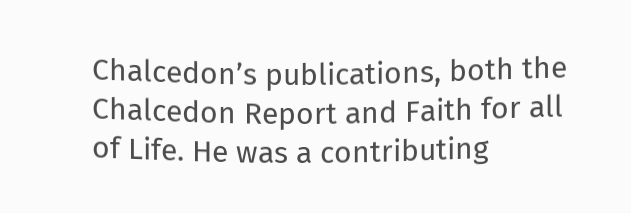Chalcedon’s publications, both the Chalcedon Report and Faith for all of Life. He was a contributing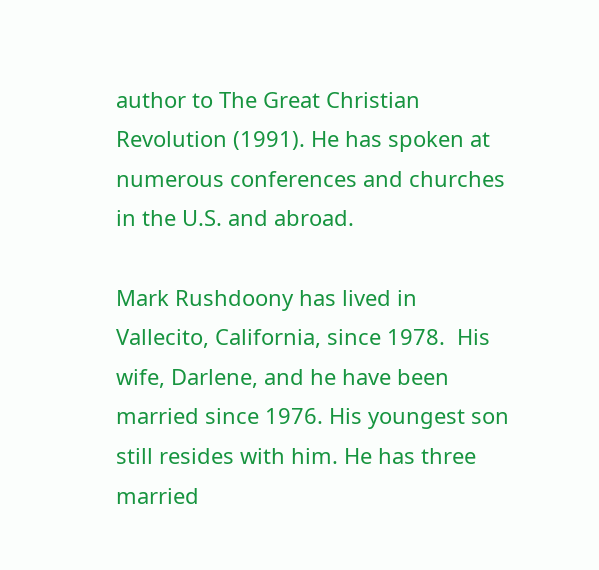author to The Great Christian Revolution (1991). He has spoken at numerous conferences and churches in the U.S. and abroad.

Mark Rushdoony has lived in Vallecito, California, since 1978.  His wife, Darlene, and he have been married since 1976. His youngest son still resides with him. He has three married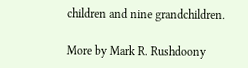children and nine grandchildren.

More by Mark R. Rushdoony